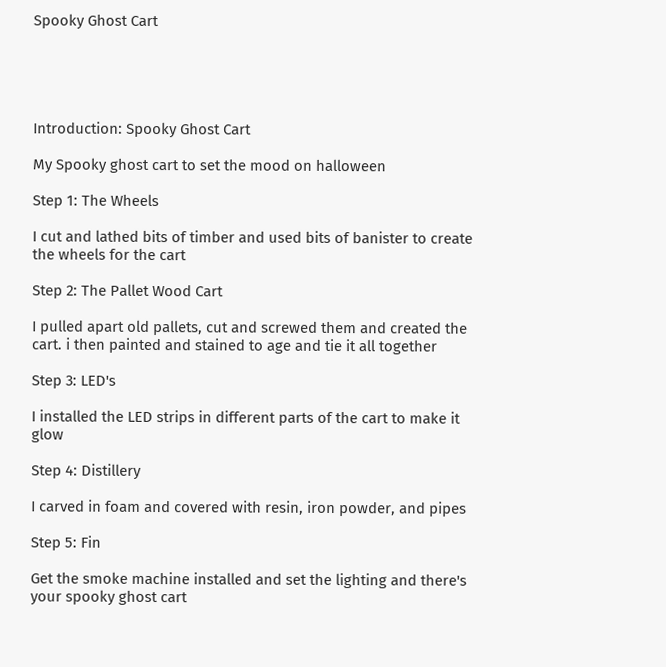Spooky Ghost Cart





Introduction: Spooky Ghost Cart

My Spooky ghost cart to set the mood on halloween

Step 1: The Wheels

I cut and lathed bits of timber and used bits of banister to create the wheels for the cart

Step 2: The Pallet Wood Cart

I pulled apart old pallets, cut and screwed them and created the cart. i then painted and stained to age and tie it all together

Step 3: LED's

I installed the LED strips in different parts of the cart to make it glow

Step 4: Distillery

I carved in foam and covered with resin, iron powder, and pipes

Step 5: Fin

Get the smoke machine installed and set the lighting and there's your spooky ghost cart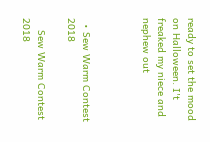ready to set the mood on Halloween. I't freaked my niece and nephew out



  • Sew Warm Contest 2018

    Sew Warm Contest 2018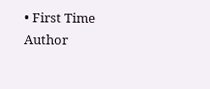• First Time Author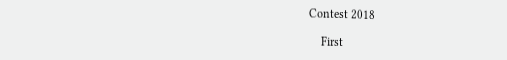Contest 2018

    First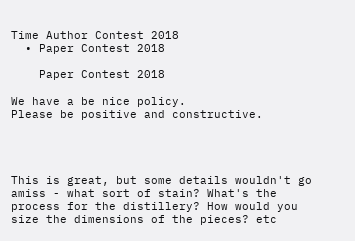Time Author Contest 2018
  • Paper Contest 2018

    Paper Contest 2018

We have a be nice policy.
Please be positive and constructive.




This is great, but some details wouldn't go amiss - what sort of stain? What's the process for the distillery? How would you size the dimensions of the pieces? etc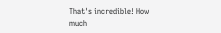That's incredible! How much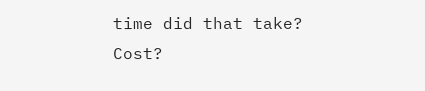time did that take? Cost?